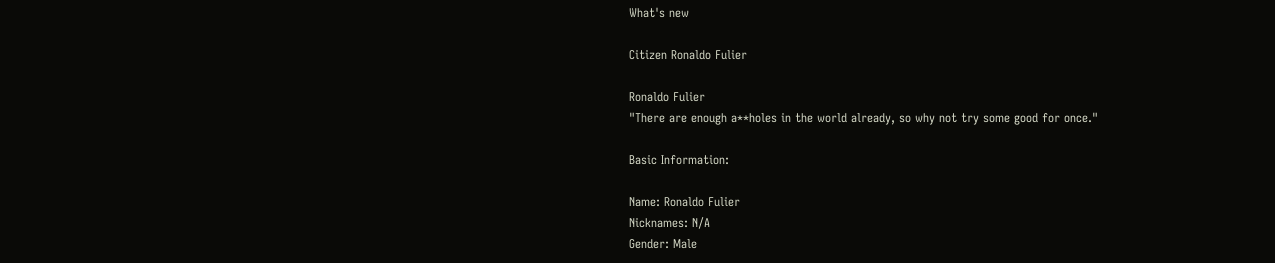What's new

Citizen Ronaldo Fulier

Ronaldo Fulier
"There are enough a**holes in the world already, so why not try some good for once."

Basic Information:

Name: Ronaldo Fulier
Nicknames: N/A
Gender: Male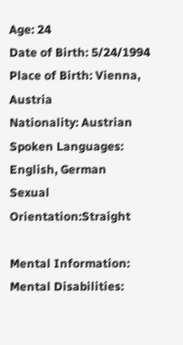Age: 24
Date of Birth: 5/24/1994
Place of Birth: Vienna, Austria
Nationality: Austrian
Spoken Languages: English, German
Sexual Orientation:Straight

Mental Information:
Mental Disabilities: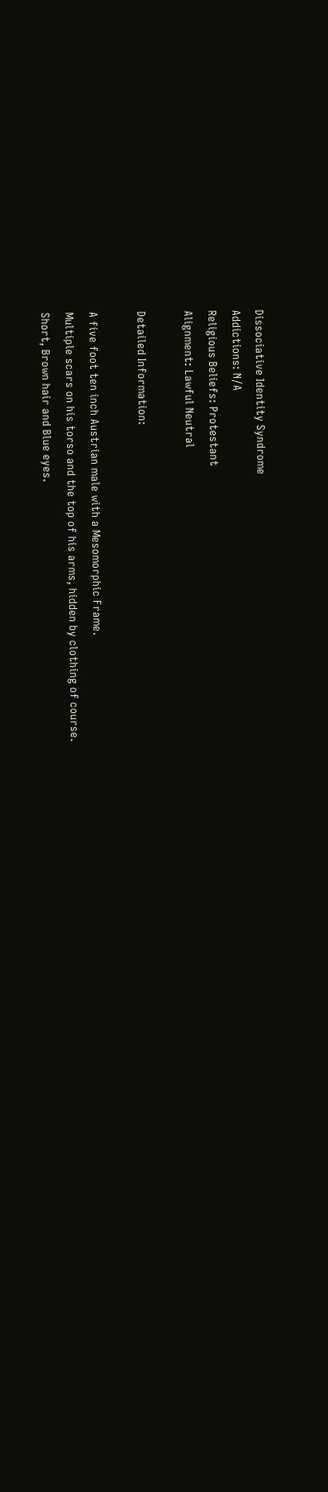Dissociative Identity Syndrome
Addictions: N/A
Religious Beliefs: Protestant
Alignment: Lawful Neutral

Detailed Information:

A five foot ten inch Austrian male with a Mesomorphic Frame.
Multiple scars on his torso and the top of his arms, hidden by clothing of course.
Short, Brown hair and Blue eyes.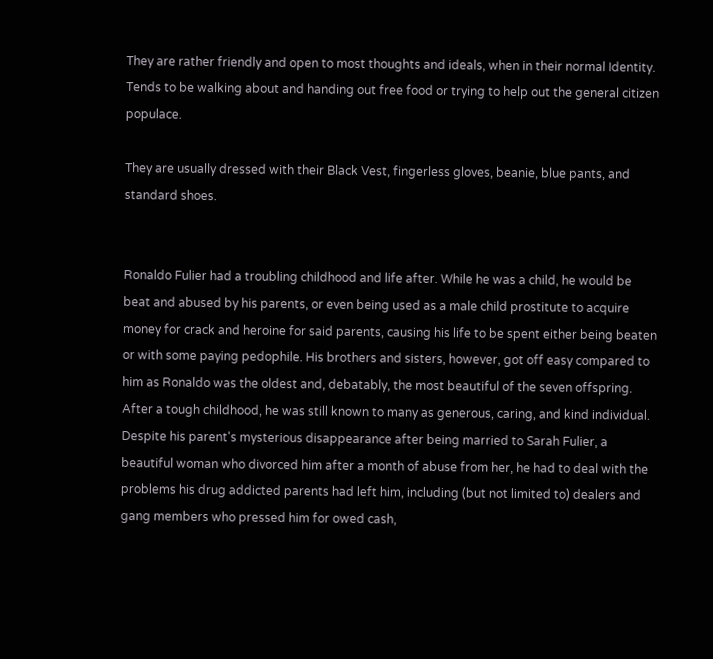They are rather friendly and open to most thoughts and ideals, when in their normal Identity.
Tends to be walking about and handing out free food or trying to help out the general citizen populace.

They are usually dressed with their Black Vest, fingerless gloves, beanie, blue pants, and standard shoes.


Ronaldo Fulier had a troubling childhood and life after. While he was a child, he would be beat and abused by his parents, or even being used as a male child prostitute to acquire money for crack and heroine for said parents, causing his life to be spent either being beaten or with some paying pedophile. His brothers and sisters, however, got off easy compared to him as Ronaldo was the oldest and, debatably, the most beautiful of the seven offspring. After a tough childhood, he was still known to many as generous, caring, and kind individual. Despite his parent's mysterious disappearance after being married to Sarah Fulier, a beautiful woman who divorced him after a month of abuse from her, he had to deal with the problems his drug addicted parents had left him, including (but not limited to) dealers and gang members who pressed him for owed cash,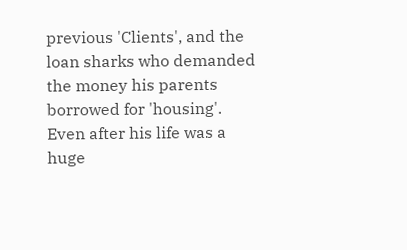previous 'Clients', and the loan sharks who demanded the money his parents borrowed for 'housing'. Even after his life was a huge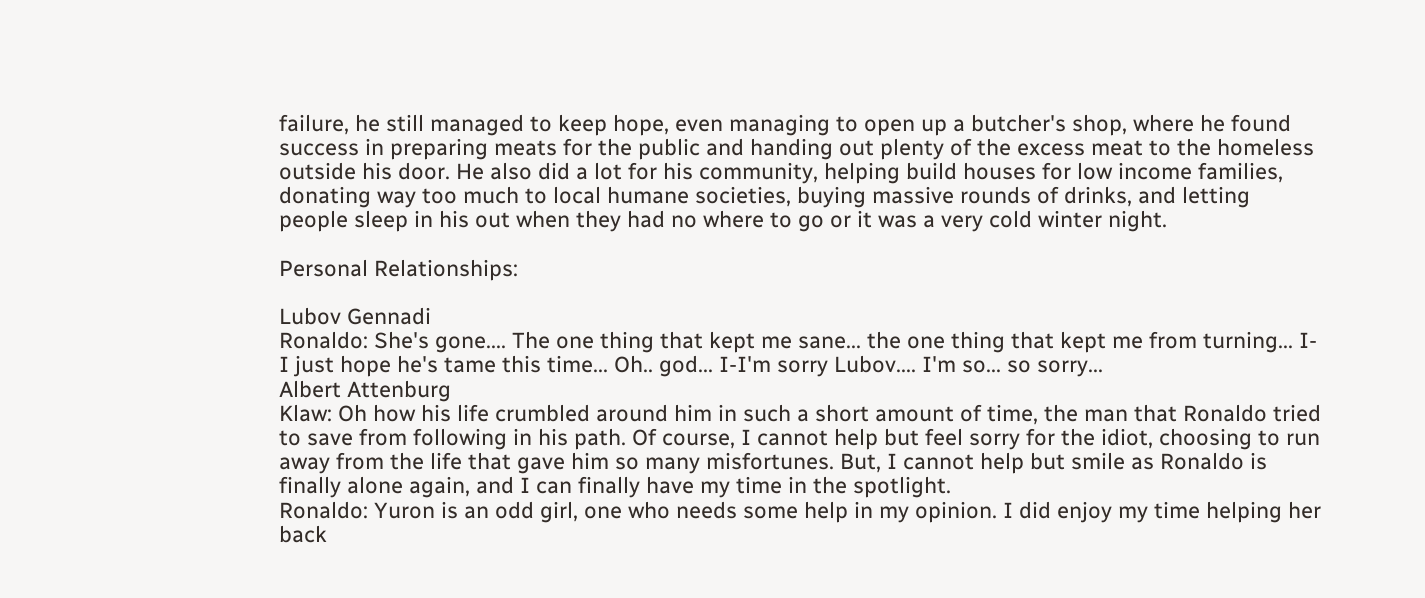failure, he still managed to keep hope, even managing to open up a butcher's shop, where he found success in preparing meats for the public and handing out plenty of the excess meat to the homeless outside his door. He also did a lot for his community, helping build houses for low income families, donating way too much to local humane societies, buying massive rounds of drinks, and letting people sleep in his out when they had no where to go or it was a very cold winter night.

Personal Relationships:

Lubov Gennadi
Ronaldo: She's gone.... The one thing that kept me sane... the one thing that kept me from turning... I-I just hope he's tame this time... Oh.. god... I-I'm sorry Lubov.... I'm so... so sorry...
Albert Attenburg
Klaw: Oh how his life crumbled around him in such a short amount of time, the man that Ronaldo tried to save from following in his path. Of course, I cannot help but feel sorry for the idiot, choosing to run away from the life that gave him so many misfortunes. But, I cannot help but smile as Ronaldo is finally alone again, and I can finally have my time in the spotlight.
Ronaldo: Yuron is an odd girl, one who needs some help in my opinion. I did enjoy my time helping her back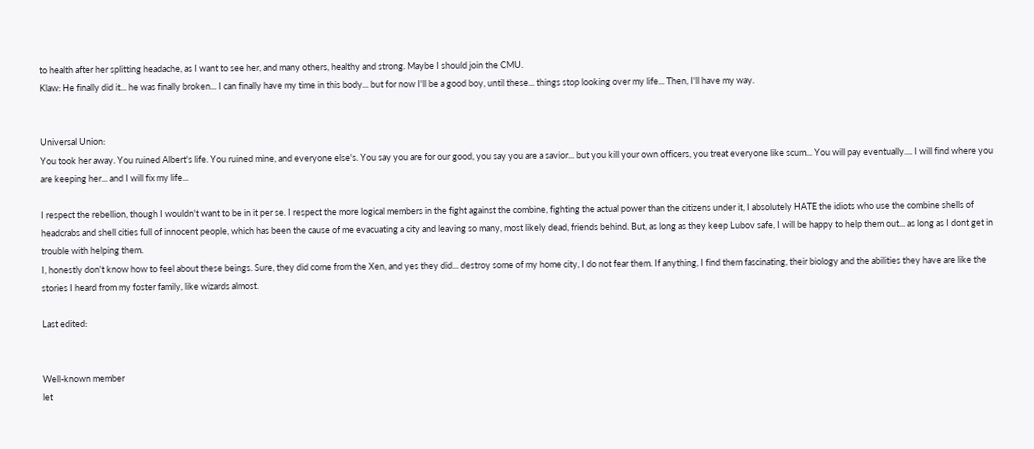to health after her splitting headache, as I want to see her, and many others, healthy and strong. Maybe I should join the CMU.
Klaw: He finally did it... he was finally broken... I can finally have my time in this body... but for now I'll be a good boy, until these... things stop looking over my life... Then, I'll have my way.


Universal Union:
You took her away. You ruined Albert's life. You ruined mine, and everyone else's. You say you are for our good, you say you are a savior... but you kill your own officers, you treat everyone like scum... You will pay eventually.... I will find where you are keeping her... and I will fix my life...

I respect the rebellion, though I wouldn't want to be in it per se. I respect the more logical members in the fight against the combine, fighting the actual power than the citizens under it, I absolutely HATE the idiots who use the combine shells of headcrabs and shell cities full of innocent people, which has been the cause of me evacuating a city and leaving so many, most likely dead, friends behind. But, as long as they keep Lubov safe, I will be happy to help them out... as long as I dont get in trouble with helping them.
I, honestly don't know how to feel about these beings. Sure, they did come from the Xen, and yes they did... destroy some of my home city, I do not fear them. If anything, I find them fascinating, their biology and the abilities they have are like the stories I heard from my foster family, like wizards almost.

Last edited:


Well-known member
let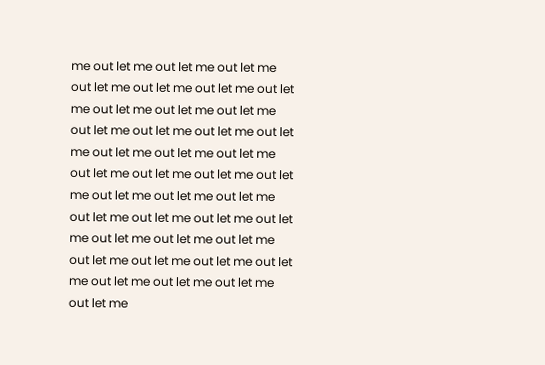me out let me out let me out let me out let me out let me out let me out let me out let me out let me out let me out let me out let me out let me out let me out let me out let me out let me out let me out let me out let me out let me out let me out let me out let me out let me out let me out let me out let me out let me out let me out let me out let me out let me out let me out let me out let me out let me out let me out let me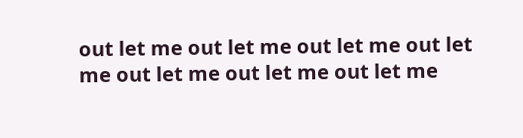out let me out let me out let me out let me out let me out let me out let me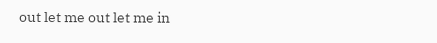out let me out let me in